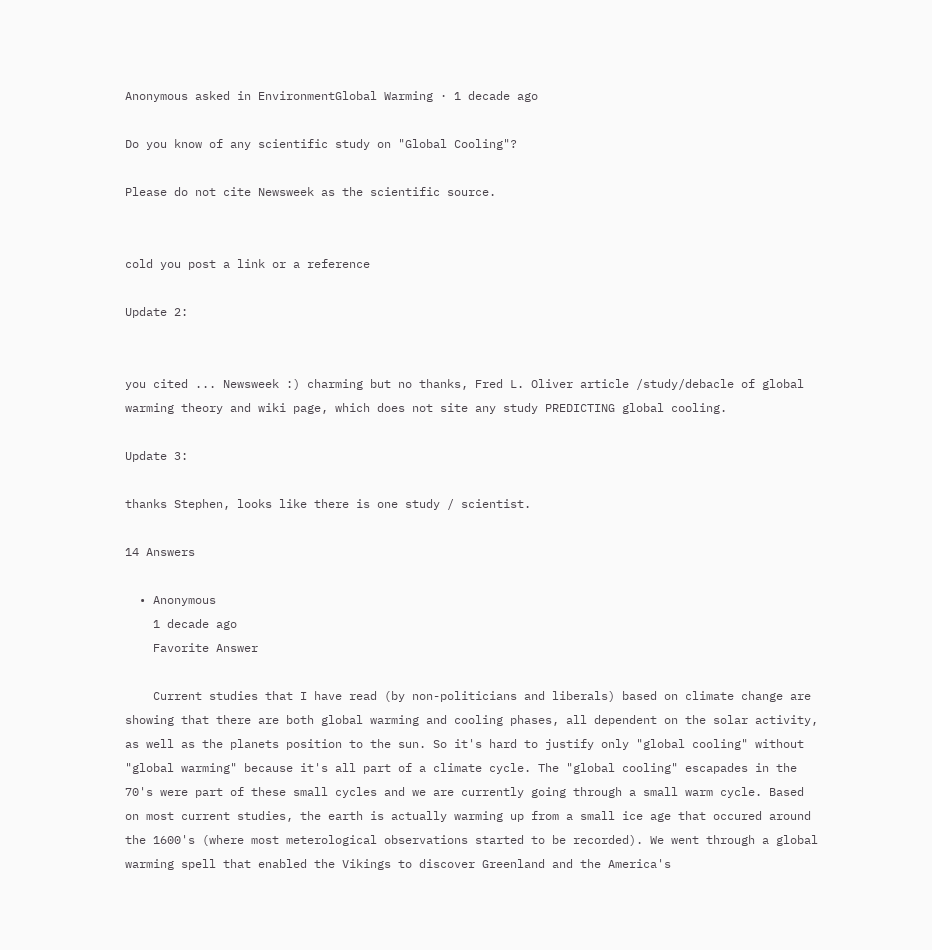Anonymous asked in EnvironmentGlobal Warming · 1 decade ago

Do you know of any scientific study on "Global Cooling"?

Please do not cite Newsweek as the scientific source.


cold you post a link or a reference

Update 2:


you cited ... Newsweek :) charming but no thanks, Fred L. Oliver article /study/debacle of global warming theory and wiki page, which does not site any study PREDICTING global cooling.

Update 3:

thanks Stephen, looks like there is one study / scientist.

14 Answers

  • Anonymous
    1 decade ago
    Favorite Answer

    Current studies that I have read (by non-politicians and liberals) based on climate change are showing that there are both global warming and cooling phases, all dependent on the solar activity, as well as the planets position to the sun. So it's hard to justify only "global cooling" without "global warming" because it's all part of a climate cycle. The "global cooling" escapades in the 70's were part of these small cycles and we are currently going through a small warm cycle. Based on most current studies, the earth is actually warming up from a small ice age that occured around the 1600's (where most meterological observations started to be recorded). We went through a global warming spell that enabled the Vikings to discover Greenland and the America's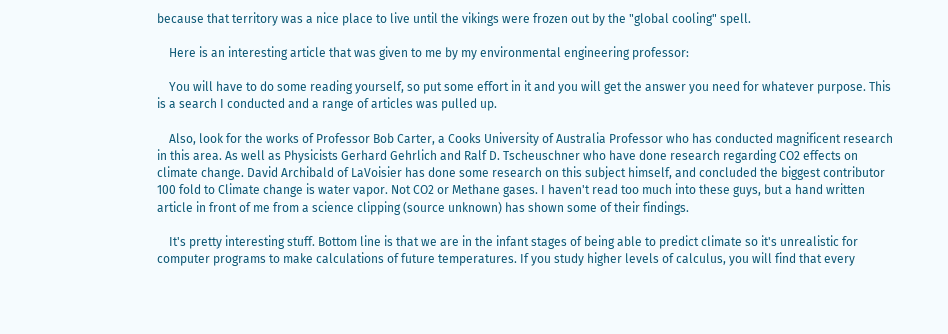because that territory was a nice place to live until the vikings were frozen out by the "global cooling" spell.

    Here is an interesting article that was given to me by my environmental engineering professor:

    You will have to do some reading yourself, so put some effort in it and you will get the answer you need for whatever purpose. This is a search I conducted and a range of articles was pulled up.

    Also, look for the works of Professor Bob Carter, a Cooks University of Australia Professor who has conducted magnificent research in this area. As well as Physicists Gerhard Gehrlich and Ralf D. Tscheuschner who have done research regarding CO2 effects on climate change. David Archibald of LaVoisier has done some research on this subject himself, and concluded the biggest contributor 100 fold to Climate change is water vapor. Not CO2 or Methane gases. I haven't read too much into these guys, but a hand written article in front of me from a science clipping (source unknown) has shown some of their findings.

    It's pretty interesting stuff. Bottom line is that we are in the infant stages of being able to predict climate so it's unrealistic for computer programs to make calculations of future temperatures. If you study higher levels of calculus, you will find that every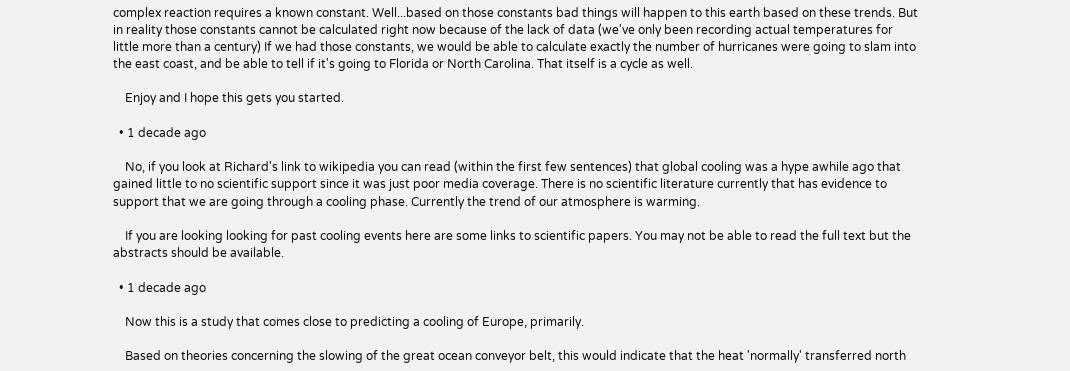complex reaction requires a known constant. Well...based on those constants bad things will happen to this earth based on these trends. But in reality those constants cannot be calculated right now because of the lack of data (we've only been recording actual temperatures for little more than a century) If we had those constants, we would be able to calculate exactly the number of hurricanes were going to slam into the east coast, and be able to tell if it's going to Florida or North Carolina. That itself is a cycle as well.

    Enjoy and I hope this gets you started.

  • 1 decade ago

    No, if you look at Richard's link to wikipedia you can read (within the first few sentences) that global cooling was a hype awhile ago that gained little to no scientific support since it was just poor media coverage. There is no scientific literature currently that has evidence to support that we are going through a cooling phase. Currently the trend of our atmosphere is warming.

    If you are looking looking for past cooling events here are some links to scientific papers. You may not be able to read the full text but the abstracts should be available.

  • 1 decade ago

    Now this is a study that comes close to predicting a cooling of Europe, primarily.

    Based on theories concerning the slowing of the great ocean conveyor belt, this would indicate that the heat 'normally' transferred north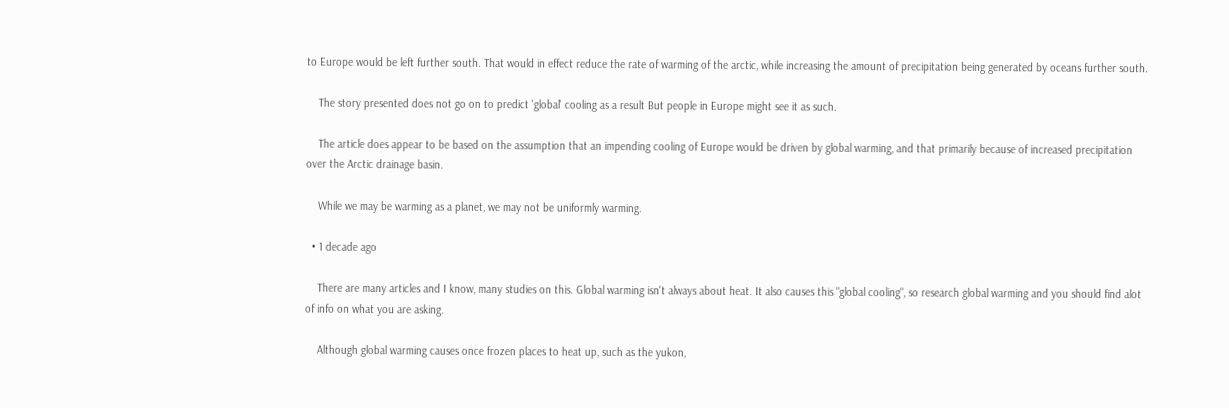to Europe would be left further south. That would in effect reduce the rate of warming of the arctic, while increasing the amount of precipitation being generated by oceans further south.

    The story presented does not go on to predict 'global' cooling as a result But people in Europe might see it as such.

    The article does appear to be based on the assumption that an impending cooling of Europe would be driven by global warming, and that primarily because of increased precipitation over the Arctic drainage basin.

    While we may be warming as a planet, we may not be uniformly warming.

  • 1 decade ago

    There are many articles and I know, many studies on this. Global warming isn't always about heat. It also causes this "global cooling", so research global warming and you should find alot of info on what you are asking.

    Although global warming causes once frozen places to heat up, such as the yukon,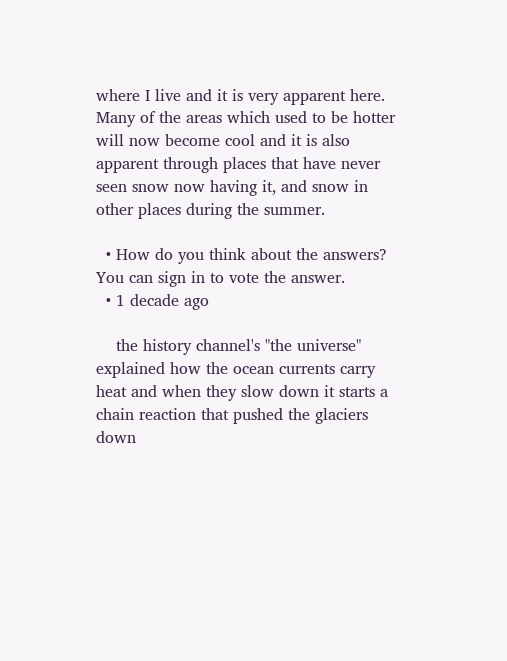where I live and it is very apparent here. Many of the areas which used to be hotter will now become cool and it is also apparent through places that have never seen snow now having it, and snow in other places during the summer.

  • How do you think about the answers? You can sign in to vote the answer.
  • 1 decade ago

    the history channel's "the universe" explained how the ocean currents carry heat and when they slow down it starts a chain reaction that pushed the glaciers down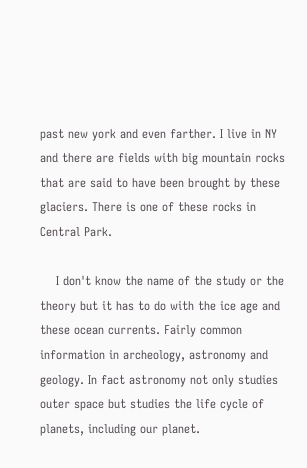past new york and even farther. I live in NY and there are fields with big mountain rocks that are said to have been brought by these glaciers. There is one of these rocks in Central Park.

    I don't know the name of the study or the theory but it has to do with the ice age and these ocean currents. Fairly common information in archeology, astronomy and geology. In fact astronomy not only studies outer space but studies the life cycle of planets, including our planet.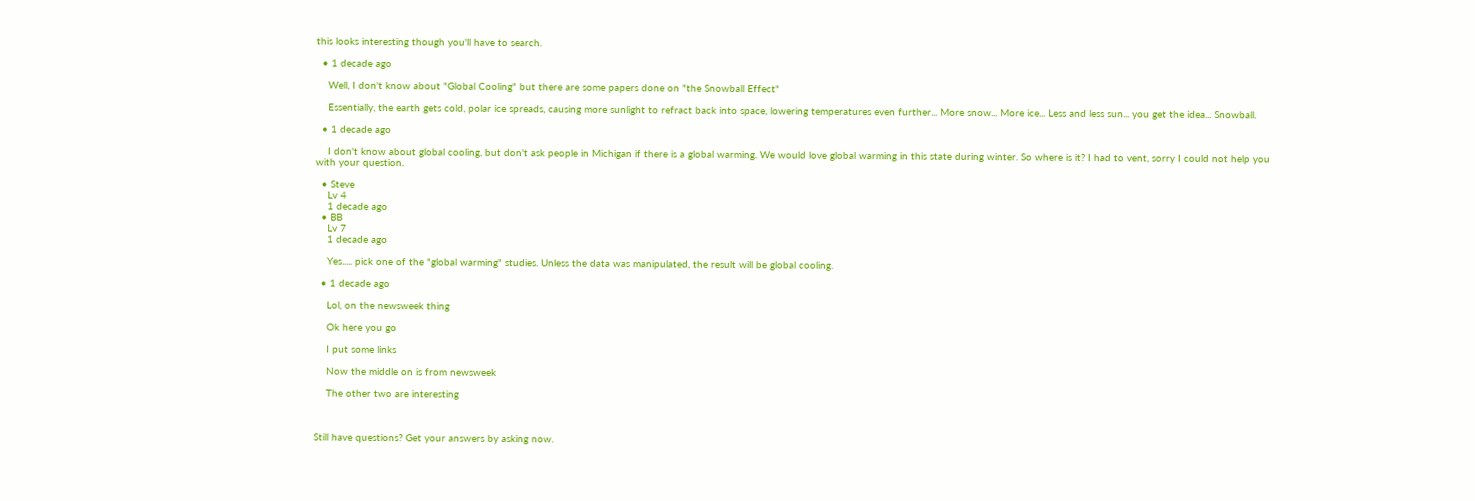this looks interesting though you'll have to search.

  • 1 decade ago

    Well, I don't know about "Global Cooling" but there are some papers done on "the Snowball Effect"

    Essentially, the earth gets cold, polar ice spreads, causing more sunlight to refract back into space, lowering temperatures even further... More snow... More ice... Less and less sun... you get the idea... Snowball.

  • 1 decade ago

    I don't know about global cooling, but don't ask people in Michigan if there is a global warming. We would love global warming in this state during winter. So where is it? I had to vent, sorry I could not help you with your question.

  • Steve
    Lv 4
    1 decade ago
  • BB
    Lv 7
    1 decade ago

    Yes..... pick one of the "global warming" studies. Unless the data was manipulated, the result will be global cooling.

  • 1 decade ago

    Lol, on the newsweek thing

    Ok here you go

    I put some links

    Now the middle on is from newsweek

    The other two are interesting



Still have questions? Get your answers by asking now.